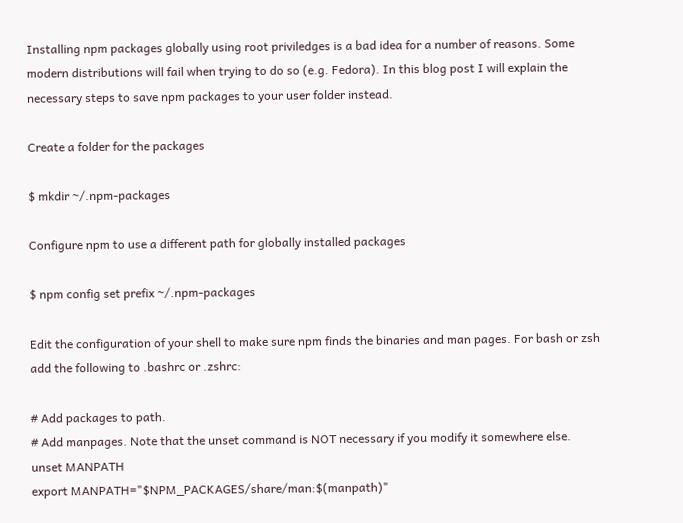Installing npm packages globally using root priviledges is a bad idea for a number of reasons. Some modern distributions will fail when trying to do so (e.g. Fedora). In this blog post I will explain the necessary steps to save npm packages to your user folder instead.

Create a folder for the packages

$ mkdir ~/.npm-packages

Configure npm to use a different path for globally installed packages

$ npm config set prefix ~/.npm-packages

Edit the configuration of your shell to make sure npm finds the binaries and man pages. For bash or zsh add the following to .bashrc or .zshrc:

# Add packages to path.
# Add manpages. Note that the unset command is NOT necessary if you modify it somewhere else.
unset MANPATH
export MANPATH="$NPM_PACKAGES/share/man:$(manpath)"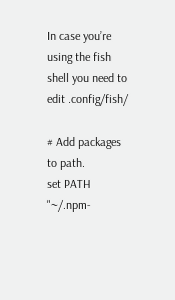In case you’re using the fish shell you need to edit .config/fish/

# Add packages to path.
set PATH "~/.npm-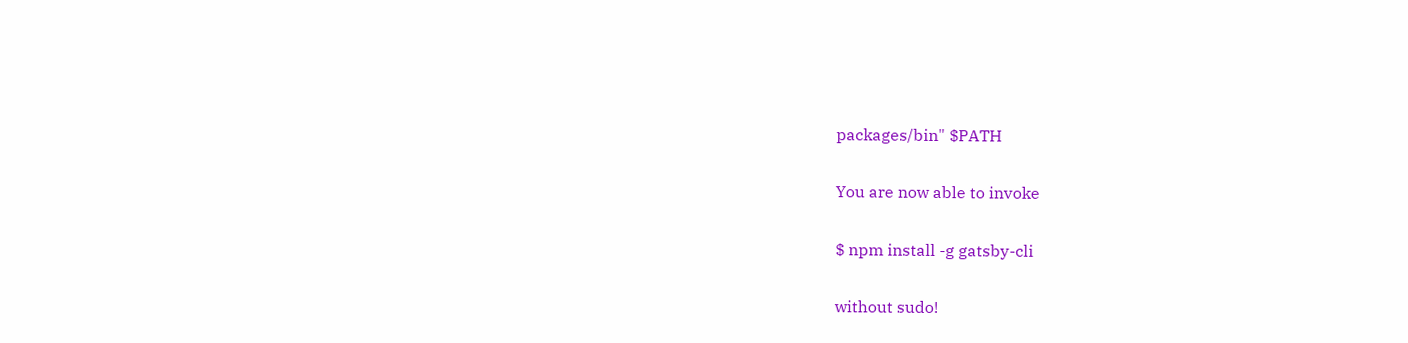packages/bin" $PATH

You are now able to invoke

$ npm install -g gatsby-cli

without sudo!